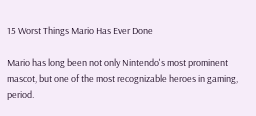15 Worst Things Mario Has Ever Done

Mario has long been not only Nintendo's most prominent mascot, but one of the most recognizable heroes in gaming, period.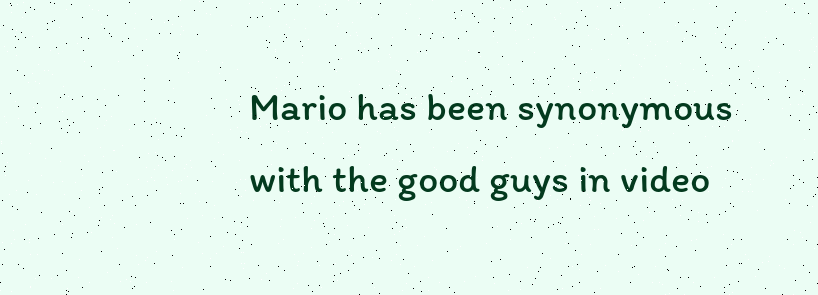Mario has been synonymous with the good guys in video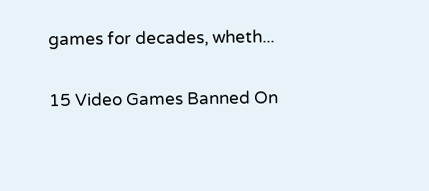games for decades, wheth...

15 Video Games Banned On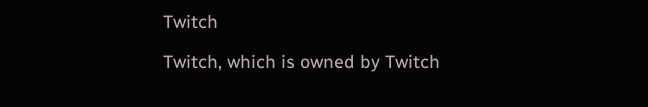Twitch

Twitch, which is owned by Twitch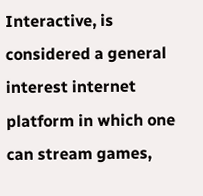Interactive, is considered a general interest internet platform in which one can stream games,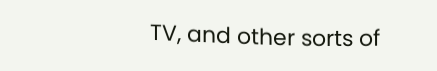TV, and other sorts of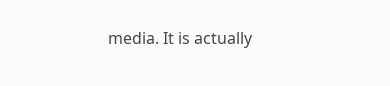media. It is actually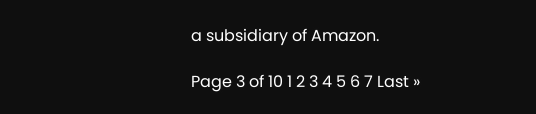a subsidiary of Amazon.

Page 3 of 10 1 2 3 4 5 6 7 Last »